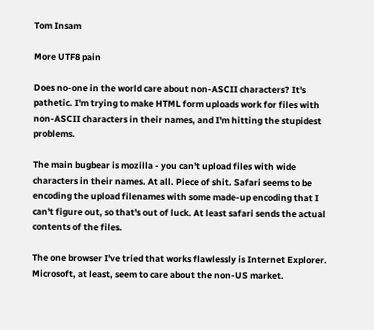Tom Insam

More UTF8 pain

Does no-one in the world care about non-ASCII characters? It's pathetic. I'm trying to make HTML form uploads work for files with non-ASCII characters in their names, and I'm hitting the stupidest problems.

The main bugbear is mozilla - you can't upload files with wide characters in their names. At all. Piece of shit. Safari seems to be encoding the upload filenames with some made-up encoding that I can't figure out, so that's out of luck. At least safari sends the actual contents of the files.

The one browser I've tried that works flawlessly is Internet Explorer. Microsoft, at least, seem to care about the non-US market.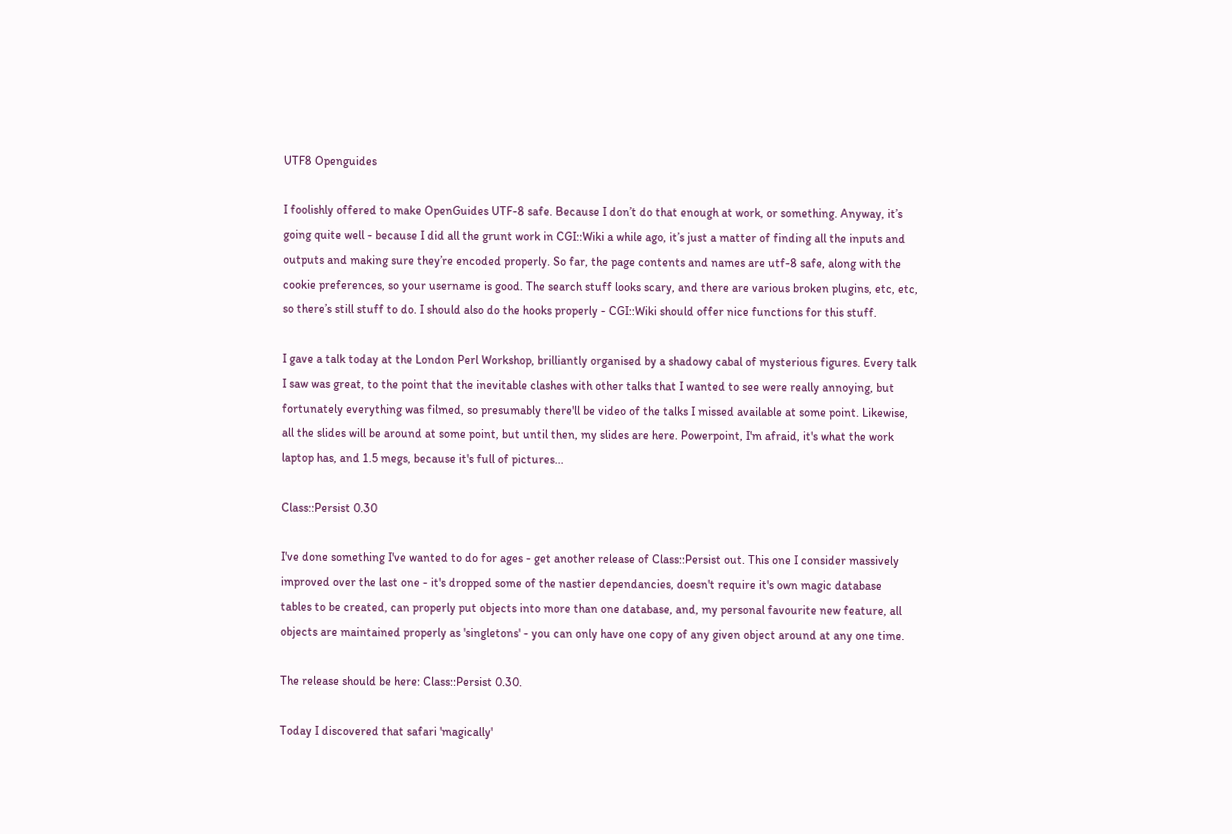UTF8 Openguides

I foolishly offered to make OpenGuides UTF-8 safe. Because I don’t do that enough at work, or something. Anyway, it’s going quite well - because I did all the grunt work in CGI::Wiki a while ago, it’s just a matter of finding all the inputs and outputs and making sure they’re encoded properly. So far, the page contents and names are utf-8 safe, along with the cookie preferences, so your username is good. The search stuff looks scary, and there are various broken plugins, etc, etc, so there’s still stuff to do. I should also do the hooks properly - CGI::Wiki should offer nice functions for this stuff.

I gave a talk today at the London Perl Workshop, brilliantly organised by a shadowy cabal of mysterious figures. Every talk I saw was great, to the point that the inevitable clashes with other talks that I wanted to see were really annoying, but fortunately everything was filmed, so presumably there'll be video of the talks I missed available at some point. Likewise, all the slides will be around at some point, but until then, my slides are here. Powerpoint, I'm afraid, it's what the work laptop has, and 1.5 megs, because it's full of pictures...

Class::Persist 0.30

I've done something I've wanted to do for ages - get another release of Class::Persist out. This one I consider massively improved over the last one - it's dropped some of the nastier dependancies, doesn't require it's own magic database
tables to be created, can properly put objects into more than one database, and, my personal favourite new feature, all objects are maintained properly as 'singletons' - you can only have one copy of any given object around at any one time.

The release should be here: Class::Persist 0.30.

Today I discovered that safari 'magically'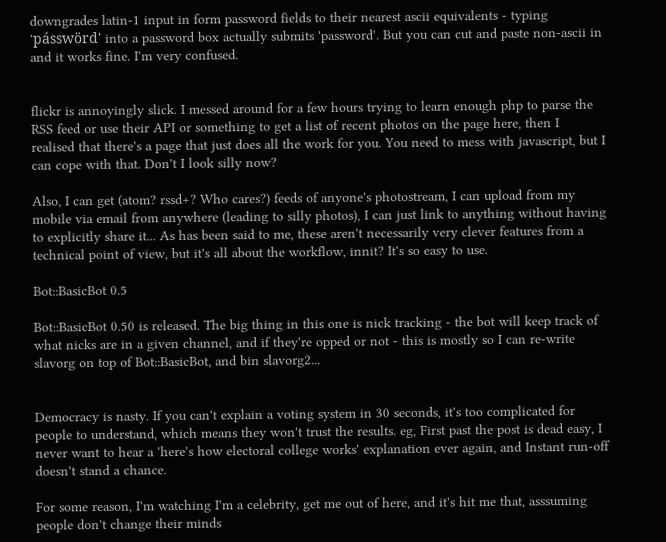downgrades latin-1 input in form password fields to their nearest ascii equivalents - typing 'pásswörd' into a password box actually submits 'password'. But you can cut and paste non-ascii in and it works fine. I'm very confused.


flickr is annoyingly slick. I messed around for a few hours trying to learn enough php to parse the RSS feed or use their API or something to get a list of recent photos on the page here, then I realised that there's a page that just does all the work for you. You need to mess with javascript, but I can cope with that. Don't I look silly now?

Also, I can get (atom? rssd+? Who cares?) feeds of anyone's photostream, I can upload from my mobile via email from anywhere (leading to silly photos), I can just link to anything without having to explicitly share it... As has been said to me, these aren't necessarily very clever features from a technical point of view, but it's all about the workflow, innit? It's so easy to use.

Bot::BasicBot 0.5

Bot::BasicBot 0.50 is released. The big thing in this one is nick tracking - the bot will keep track of what nicks are in a given channel, and if they're opped or not - this is mostly so I can re-write slavorg on top of Bot::BasicBot, and bin slavorg2...


Democracy is nasty. If you can't explain a voting system in 30 seconds, it's too complicated for people to understand, which means they won't trust the results. eg, First past the post is dead easy, I never want to hear a 'here's how electoral college works' explanation ever again, and Instant run-off doesn't stand a chance.

For some reason, I'm watching I'm a celebrity, get me out of here, and it's hit me that, asssuming people don't change their minds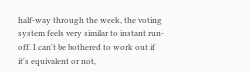half-way through the week, the voting system feels very similar to instant run-off. I can't be bothered to work out if it's equivalent or not,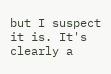but I suspect it is. It's clearly a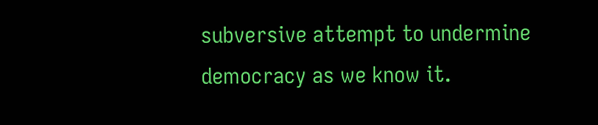subversive attempt to undermine democracy as we know it.